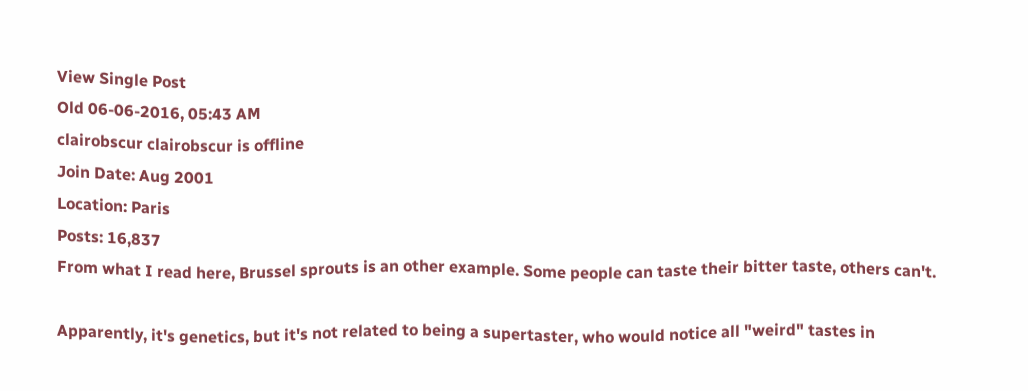View Single Post
Old 06-06-2016, 05:43 AM
clairobscur clairobscur is offline
Join Date: Aug 2001
Location: Paris
Posts: 16,837
From what I read here, Brussel sprouts is an other example. Some people can taste their bitter taste, others can't.

Apparently, it's genetics, but it's not related to being a supertaster, who would notice all "weird" tastes in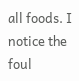all foods. I notice the foul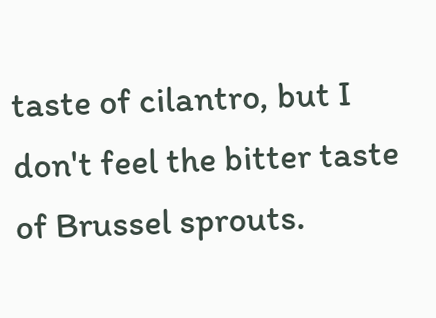taste of cilantro, but I don't feel the bitter taste of Brussel sprouts.